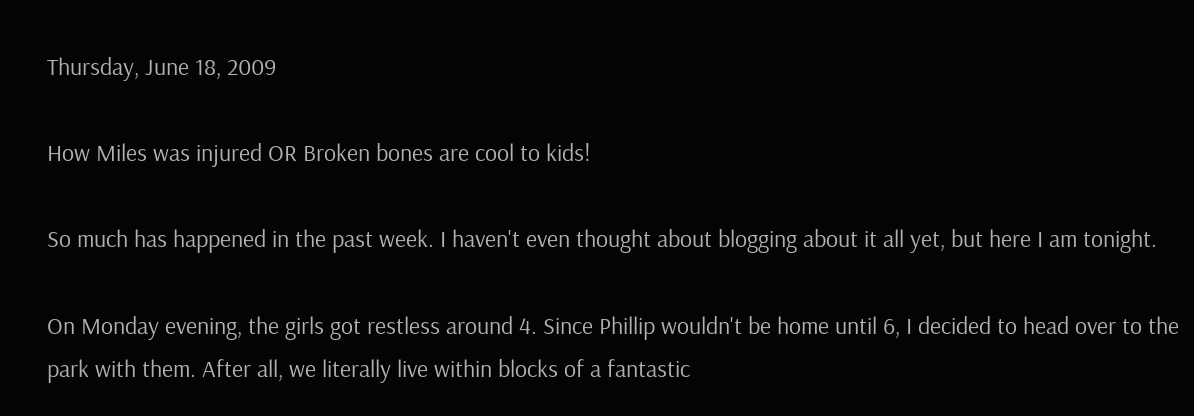Thursday, June 18, 2009

How Miles was injured OR Broken bones are cool to kids!

So much has happened in the past week. I haven't even thought about blogging about it all yet, but here I am tonight.

On Monday evening, the girls got restless around 4. Since Phillip wouldn't be home until 6, I decided to head over to the park with them. After all, we literally live within blocks of a fantastic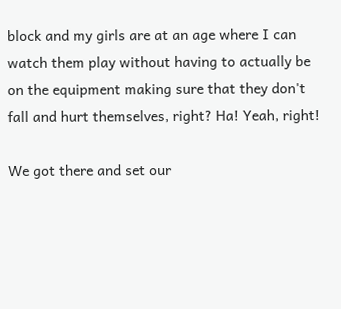block and my girls are at an age where I can watch them play without having to actually be on the equipment making sure that they don't fall and hurt themselves, right? Ha! Yeah, right!

We got there and set our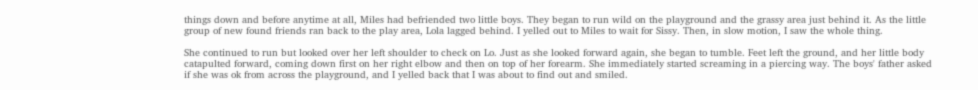things down and before anytime at all, Miles had befriended two little boys. They began to run wild on the playground and the grassy area just behind it. As the little group of new found friends ran back to the play area, Lola lagged behind. I yelled out to Miles to wait for Sissy. Then, in slow motion, I saw the whole thing.

She continued to run but looked over her left shoulder to check on Lo. Just as she looked forward again, she began to tumble. Feet left the ground, and her little body catapulted forward, coming down first on her right elbow and then on top of her forearm. She immediately started screaming in a piercing way. The boys' father asked if she was ok from across the playground, and I yelled back that I was about to find out and smiled.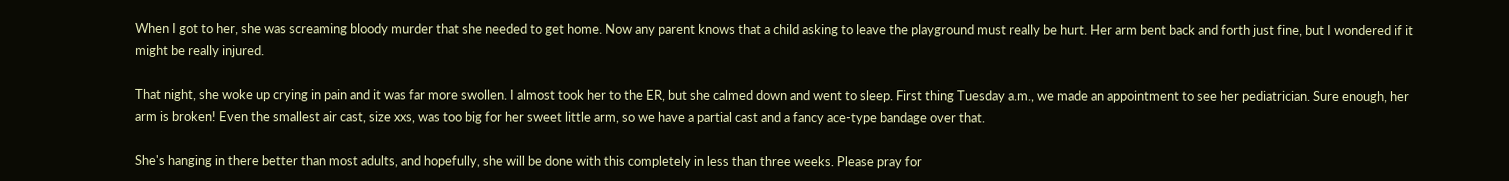When I got to her, she was screaming bloody murder that she needed to get home. Now any parent knows that a child asking to leave the playground must really be hurt. Her arm bent back and forth just fine, but I wondered if it might be really injured.

That night, she woke up crying in pain and it was far more swollen. I almost took her to the ER, but she calmed down and went to sleep. First thing Tuesday a.m., we made an appointment to see her pediatrician. Sure enough, her arm is broken! Even the smallest air cast, size xxs, was too big for her sweet little arm, so we have a partial cast and a fancy ace-type bandage over that.

She's hanging in there better than most adults, and hopefully, she will be done with this completely in less than three weeks. Please pray for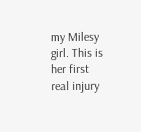my Milesy girl. This is her first real injury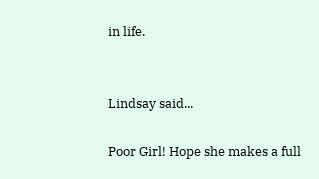in life.


Lindsay said...

Poor Girl! Hope she makes a full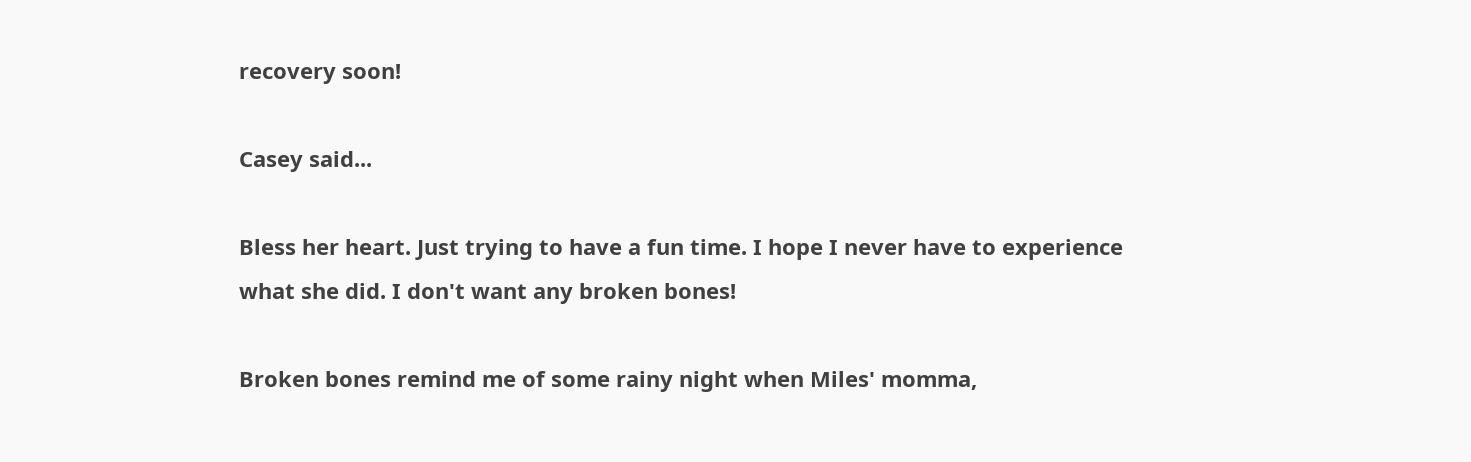recovery soon!

Casey said...

Bless her heart. Just trying to have a fun time. I hope I never have to experience what she did. I don't want any broken bones!

Broken bones remind me of some rainy night when Miles' momma,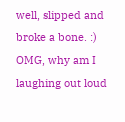well, slipped and broke a bone. :)
OMG, why am I laughing out loud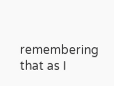remembering that as I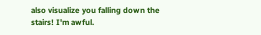also visualize you falling down the stairs! I'm awful.